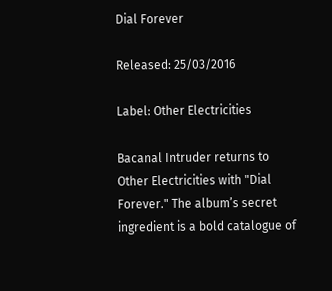Dial Forever

Released: 25/03/2016

Label: Other Electricities

Bacanal Intruder returns to Other Electricities with "Dial Forever." The album’s secret ingredient is a bold catalogue of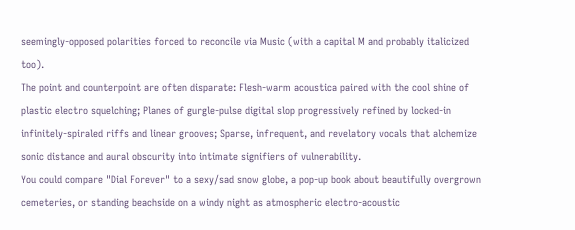seemingly-opposed polarities forced to reconcile via Music (with a capital M and probably italicized too).
The point and counterpoint are often disparate: Flesh-warm acoustica paired with the cool shine of plastic electro squelching; Planes of gurgle-pulse digital slop progressively refined by locked-in infinitely-spiraled riffs and linear grooves; Sparse, infrequent, and revelatory vocals that alchemize sonic distance and aural obscurity into intimate signifiers of vulnerability.
You could compare "Dial Forever" to a sexy/sad snow globe, a pop-up book about beautifully overgrown cemeteries, or standing beachside on a windy night as atmospheric electro-acoustic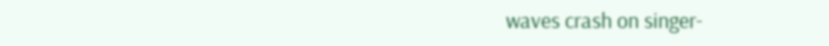waves crash on singer-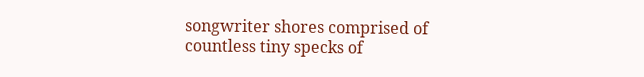songwriter shores comprised of countless tiny specks of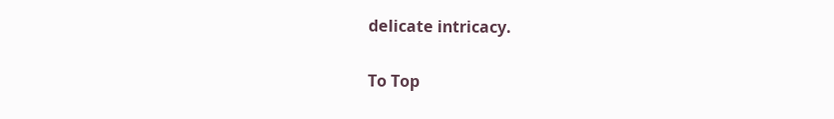delicate intricacy.

To Top